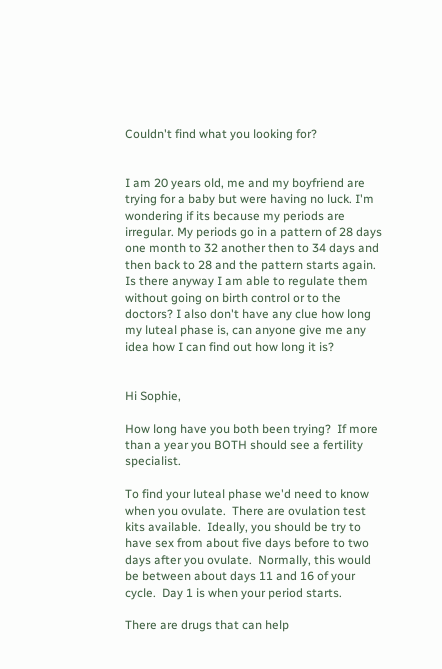Couldn't find what you looking for?


I am 20 years old, me and my boyfriend are trying for a baby but were having no luck. I'm wondering if its because my periods are irregular. My periods go in a pattern of 28 days one month to 32 another then to 34 days and then back to 28 and the pattern starts again. Is there anyway I am able to regulate them without going on birth control or to the doctors? I also don't have any clue how long my luteal phase is, can anyone give me any idea how I can find out how long it is?


Hi Sophie,

How long have you both been trying?  If more than a year you BOTH should see a fertility specialist.

To find your luteal phase we'd need to know when you ovulate.  There are ovulation test kits available.  Ideally, you should be try to have sex from about five days before to two days after you ovulate.  Normally, this would be between about days 11 and 16 of your cycle.  Day 1 is when your period starts.

There are drugs that can help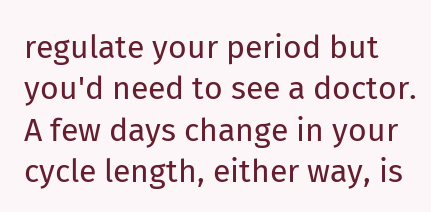regulate your period but you'd need to see a doctor.  A few days change in your cycle length, either way, is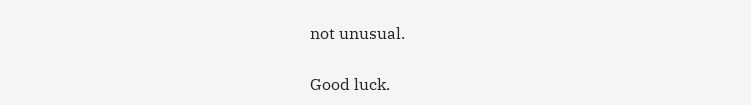not unusual.

Good luck.